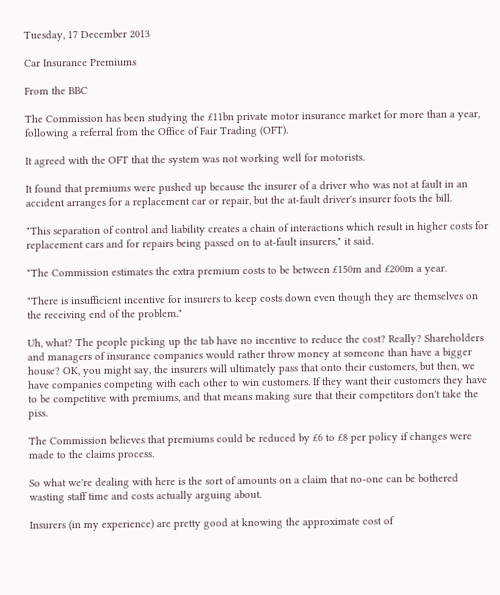Tuesday, 17 December 2013

Car Insurance Premiums

From the BBC

The Commission has been studying the £11bn private motor insurance market for more than a year, following a referral from the Office of Fair Trading (OFT).

It agreed with the OFT that the system was not working well for motorists.

It found that premiums were pushed up because the insurer of a driver who was not at fault in an accident arranges for a replacement car or repair, but the at-fault driver's insurer foots the bill.

"This separation of control and liability creates a chain of interactions which result in higher costs for replacement cars and for repairs being passed on to at-fault insurers," it said.

"The Commission estimates the extra premium costs to be between £150m and £200m a year.

"There is insufficient incentive for insurers to keep costs down even though they are themselves on the receiving end of the problem."

Uh, what? The people picking up the tab have no incentive to reduce the cost? Really? Shareholders and managers of insurance companies would rather throw money at someone than have a bigger house? OK, you might say, the insurers will ultimately pass that onto their customers, but then, we have companies competing with each other to win customers. If they want their customers they have to be competitive with premiums, and that means making sure that their competitors don't take the piss.

The Commission believes that premiums could be reduced by £6 to £8 per policy if changes were made to the claims process.

So what we're dealing with here is the sort of amounts on a claim that no-one can be bothered wasting staff time and costs actually arguing about.

Insurers (in my experience) are pretty good at knowing the approximate cost of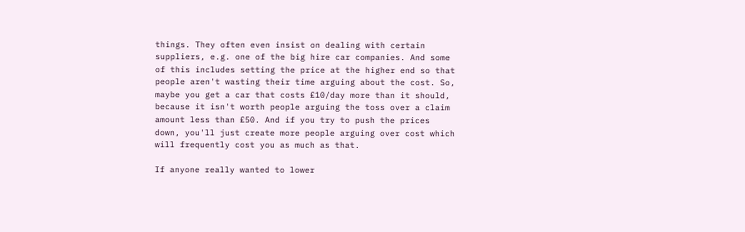things. They often even insist on dealing with certain suppliers, e.g. one of the big hire car companies. And some of this includes setting the price at the higher end so that people aren't wasting their time arguing about the cost. So, maybe you get a car that costs £10/day more than it should, because it isn't worth people arguing the toss over a claim amount less than £50. And if you try to push the prices down, you'll just create more people arguing over cost which will frequently cost you as much as that.

If anyone really wanted to lower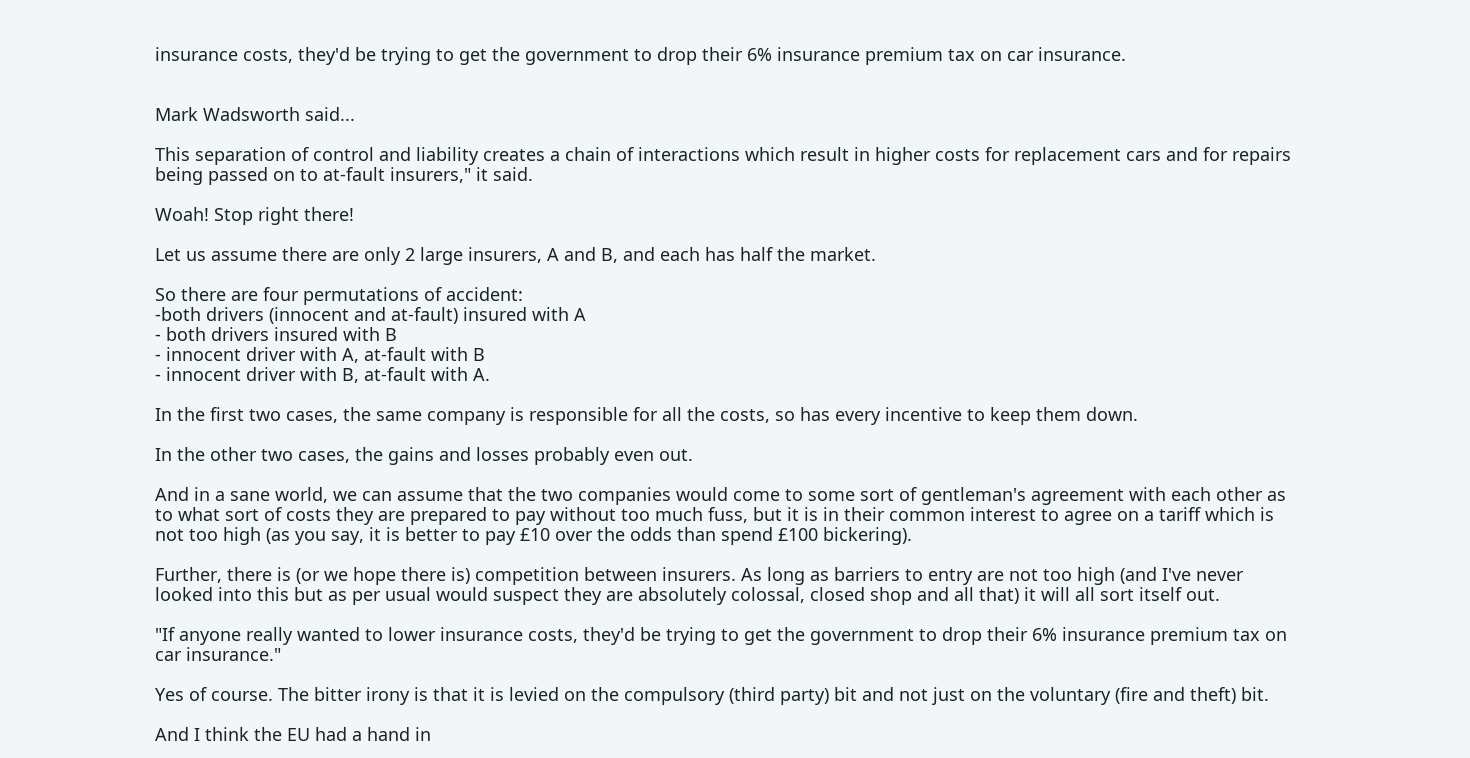insurance costs, they'd be trying to get the government to drop their 6% insurance premium tax on car insurance.


Mark Wadsworth said...

This separation of control and liability creates a chain of interactions which result in higher costs for replacement cars and for repairs being passed on to at-fault insurers," it said.

Woah! Stop right there!

Let us assume there are only 2 large insurers, A and B, and each has half the market.

So there are four permutations of accident:
-both drivers (innocent and at-fault) insured with A
- both drivers insured with B
- innocent driver with A, at-fault with B
- innocent driver with B, at-fault with A.

In the first two cases, the same company is responsible for all the costs, so has every incentive to keep them down.

In the other two cases, the gains and losses probably even out.

And in a sane world, we can assume that the two companies would come to some sort of gentleman's agreement with each other as to what sort of costs they are prepared to pay without too much fuss, but it is in their common interest to agree on a tariff which is not too high (as you say, it is better to pay £10 over the odds than spend £100 bickering).

Further, there is (or we hope there is) competition between insurers. As long as barriers to entry are not too high (and I've never looked into this but as per usual would suspect they are absolutely colossal, closed shop and all that) it will all sort itself out.

"If anyone really wanted to lower insurance costs, they'd be trying to get the government to drop their 6% insurance premium tax on car insurance."

Yes of course. The bitter irony is that it is levied on the compulsory (third party) bit and not just on the voluntary (fire and theft) bit.

And I think the EU had a hand in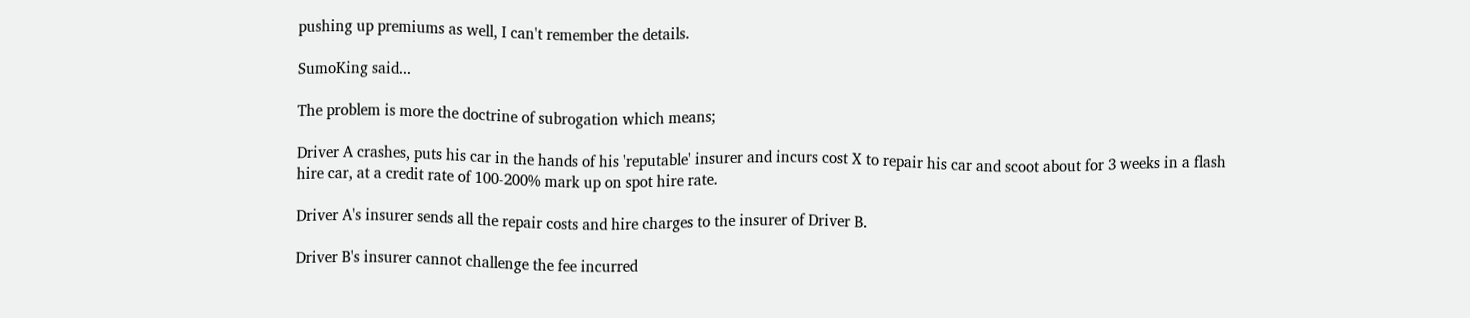pushing up premiums as well, I can't remember the details.

SumoKing said...

The problem is more the doctrine of subrogation which means;

Driver A crashes, puts his car in the hands of his 'reputable' insurer and incurs cost X to repair his car and scoot about for 3 weeks in a flash hire car, at a credit rate of 100-200% mark up on spot hire rate.

Driver A's insurer sends all the repair costs and hire charges to the insurer of Driver B.

Driver B's insurer cannot challenge the fee incurred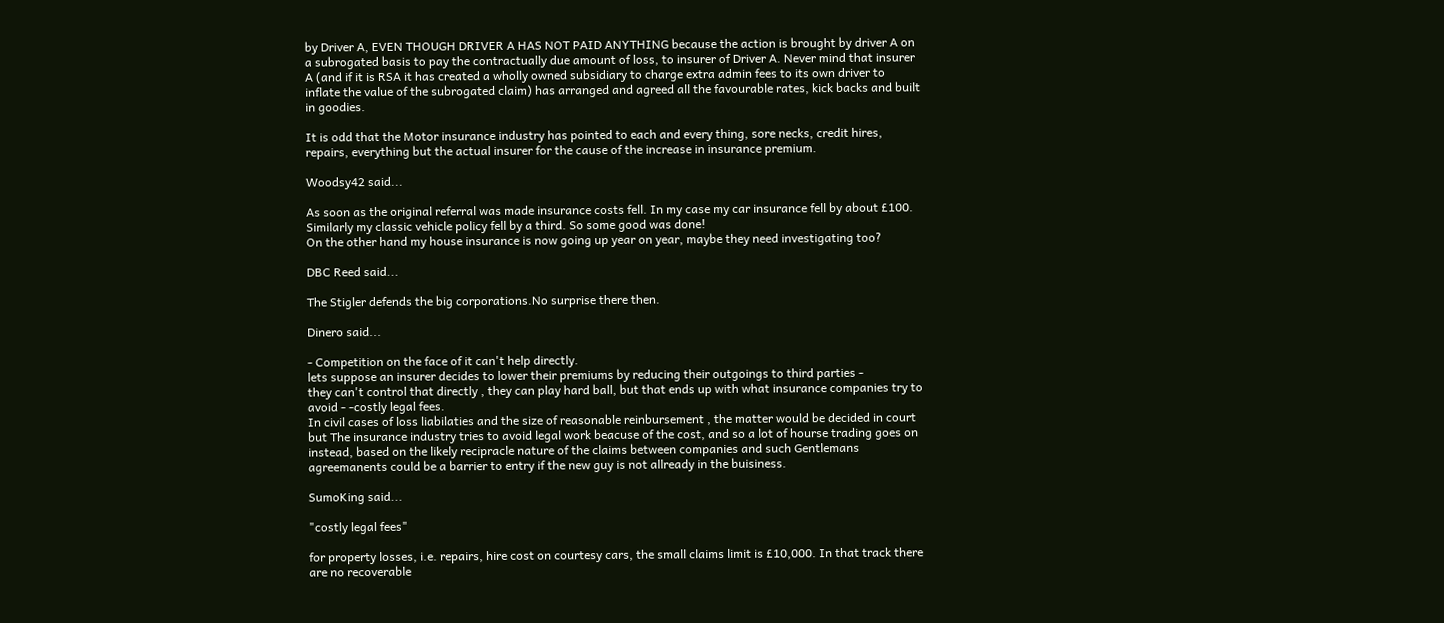by Driver A, EVEN THOUGH DRIVER A HAS NOT PAID ANYTHING because the action is brought by driver A on a subrogated basis to pay the contractually due amount of loss, to insurer of Driver A. Never mind that insurer A (and if it is RSA it has created a wholly owned subsidiary to charge extra admin fees to its own driver to inflate the value of the subrogated claim) has arranged and agreed all the favourable rates, kick backs and built in goodies.

It is odd that the Motor insurance industry has pointed to each and every thing, sore necks, credit hires, repairs, everything but the actual insurer for the cause of the increase in insurance premium.

Woodsy42 said...

As soon as the original referral was made insurance costs fell. In my case my car insurance fell by about £100. Similarly my classic vehicle policy fell by a third. So some good was done!
On the other hand my house insurance is now going up year on year, maybe they need investigating too?

DBC Reed said...

The Stigler defends the big corporations.No surprise there then.

Dinero said...

- Competition on the face of it can't help directly.
lets suppose an insurer decides to lower their premiums by reducing their outgoings to third parties -
they can't control that directly , they can play hard ball, but that ends up with what insurance companies try to avoid - -costly legal fees.
In civil cases of loss liabilaties and the size of reasonable reinbursement , the matter would be decided in court but The insurance industry tries to avoid legal work beacuse of the cost, and so a lot of hourse trading goes on instead, based on the likely recipracle nature of the claims between companies and such Gentlemans agreemanents could be a barrier to entry if the new guy is not allready in the buisiness.

SumoKing said...

"costly legal fees"

for property losses, i.e. repairs, hire cost on courtesy cars, the small claims limit is £10,000. In that track there are no recoverable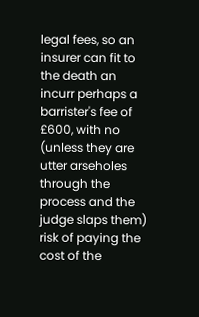legal fees, so an insurer can fit to the death an incurr perhaps a barrister's fee of £600, with no (unless they are utter arseholes through the process and the judge slaps them) risk of paying the cost of the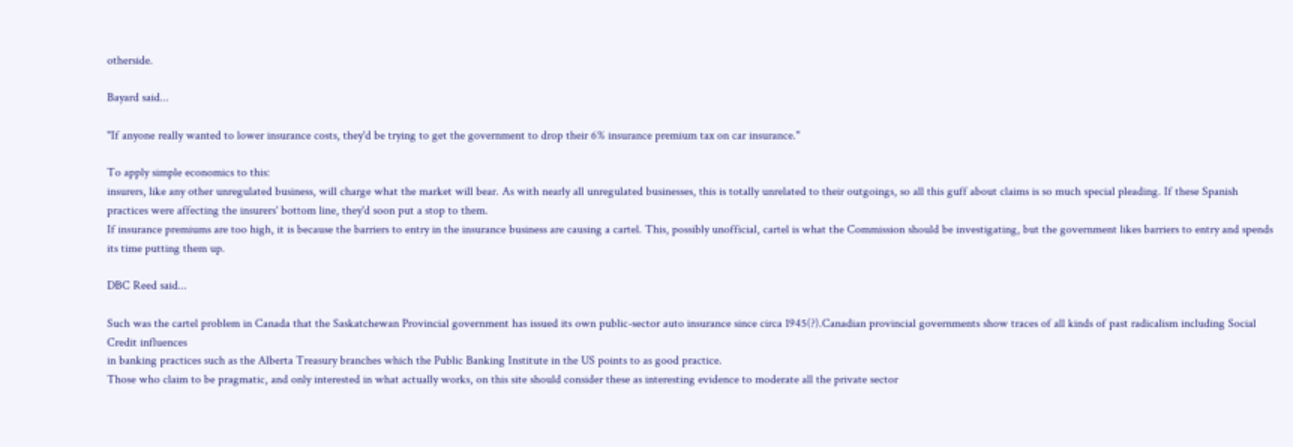otherside.

Bayard said...

"If anyone really wanted to lower insurance costs, they'd be trying to get the government to drop their 6% insurance premium tax on car insurance."

To apply simple economics to this:
insurers, like any other unregulated business, will charge what the market will bear. As with nearly all unregulated businesses, this is totally unrelated to their outgoings, so all this guff about claims is so much special pleading. If these Spanish practices were affecting the insurers' bottom line, they'd soon put a stop to them.
If insurance premiums are too high, it is because the barriers to entry in the insurance business are causing a cartel. This, possibly unofficial, cartel is what the Commission should be investigating, but the government likes barriers to entry and spends its time putting them up.

DBC Reed said...

Such was the cartel problem in Canada that the Saskatchewan Provincial government has issued its own public-sector auto insurance since circa 1945(?).Canadian provincial governments show traces of all kinds of past radicalism including Social Credit influences
in banking practices such as the Alberta Treasury branches which the Public Banking Institute in the US points to as good practice.
Those who claim to be pragmatic, and only interested in what actually works, on this site should consider these as interesting evidence to moderate all the private sector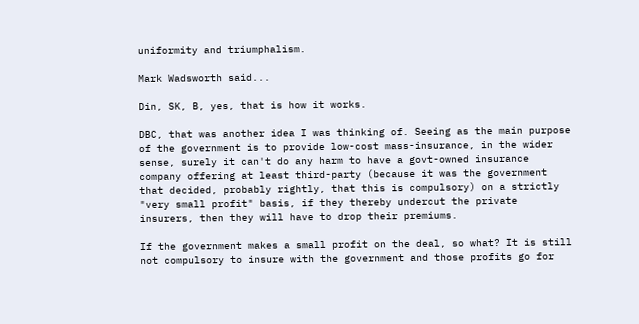uniformity and triumphalism.

Mark Wadsworth said...

Din, SK, B, yes, that is how it works.

DBC, that was another idea I was thinking of. Seeing as the main purpose of the government is to provide low-cost mass-insurance, in the wider sense, surely it can't do any harm to have a govt-owned insurance company offering at least third-party (because it was the government that decided, probably rightly, that this is compulsory) on a strictly "very small profit" basis, if they thereby undercut the private insurers, then they will have to drop their premiums.

If the government makes a small profit on the deal, so what? It is still not compulsory to insure with the government and those profits go for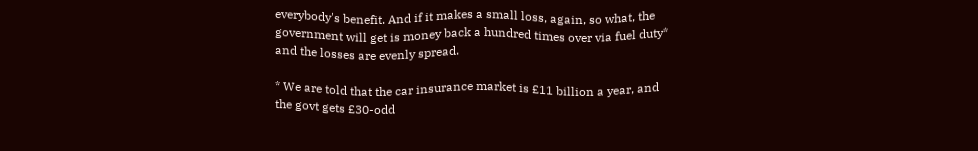everybody's benefit. And if it makes a small loss, again, so what, the government will get is money back a hundred times over via fuel duty* and the losses are evenly spread.

* We are told that the car insurance market is £11 billion a year, and the govt gets £30-odd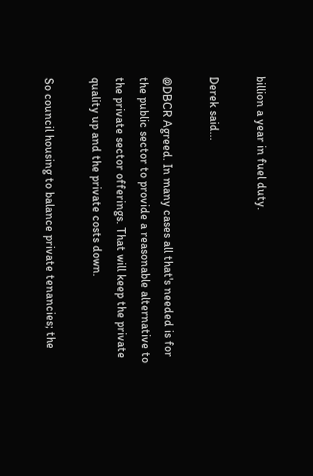billion a year in fuel duty.

Derek said...

@DBCR Agreed. In many cases all that's needed is for the public sector to provide a reasonable alternative to the private sector offerings. That will keep the private quality up and the private costs down.

So council housing to balance private tenancies; the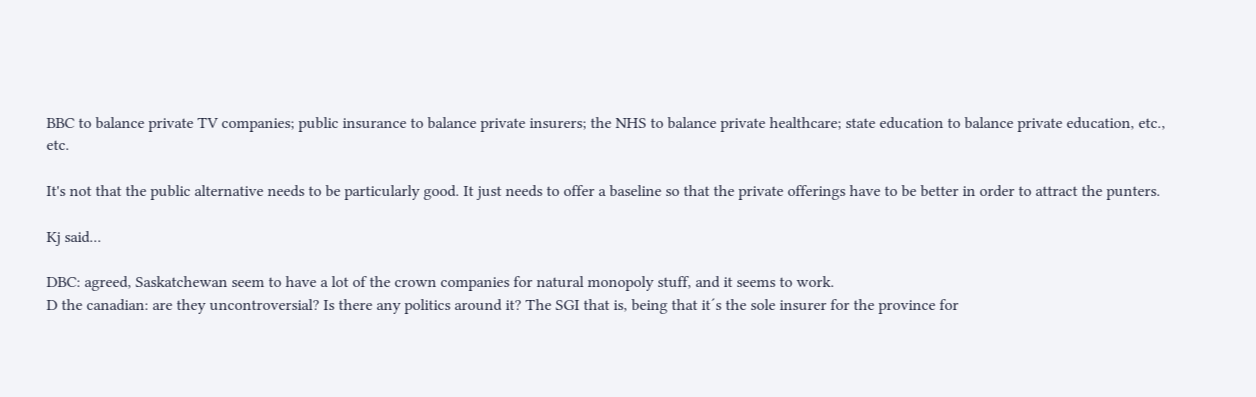BBC to balance private TV companies; public insurance to balance private insurers; the NHS to balance private healthcare; state education to balance private education, etc., etc.

It's not that the public alternative needs to be particularly good. It just needs to offer a baseline so that the private offerings have to be better in order to attract the punters.

Kj said...

DBC: agreed, Saskatchewan seem to have a lot of the crown companies for natural monopoly stuff, and it seems to work.
D the canadian: are they uncontroversial? Is there any politics around it? The SGI that is, being that it´s the sole insurer for the province for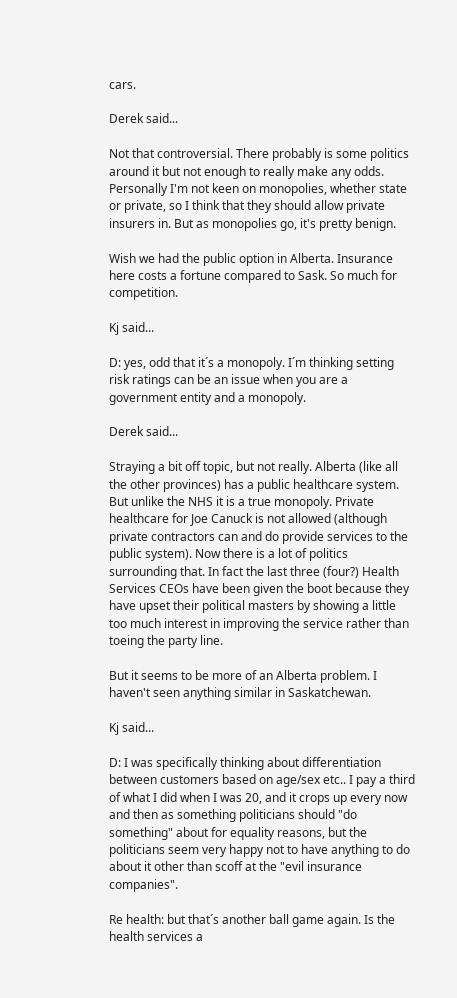cars.

Derek said...

Not that controversial. There probably is some politics around it but not enough to really make any odds. Personally I'm not keen on monopolies, whether state or private, so I think that they should allow private insurers in. But as monopolies go, it's pretty benign.

Wish we had the public option in Alberta. Insurance here costs a fortune compared to Sask. So much for competition.

Kj said...

D: yes, odd that it´s a monopoly. I´m thinking setting risk ratings can be an issue when you are a government entity and a monopoly.

Derek said...

Straying a bit off topic, but not really. Alberta (like all the other provinces) has a public healthcare system. But unlike the NHS it is a true monopoly. Private healthcare for Joe Canuck is not allowed (although private contractors can and do provide services to the public system). Now there is a lot of politics surrounding that. In fact the last three (four?) Health Services CEOs have been given the boot because they have upset their political masters by showing a little too much interest in improving the service rather than toeing the party line.

But it seems to be more of an Alberta problem. I haven't seen anything similar in Saskatchewan.

Kj said...

D: I was specifically thinking about differentiation between customers based on age/sex etc.. I pay a third of what I did when I was 20, and it crops up every now and then as something politicians should "do something" about for equality reasons, but the politicians seem very happy not to have anything to do about it other than scoff at the "evil insurance companies".

Re health: but that´s another ball game again. Is the health services a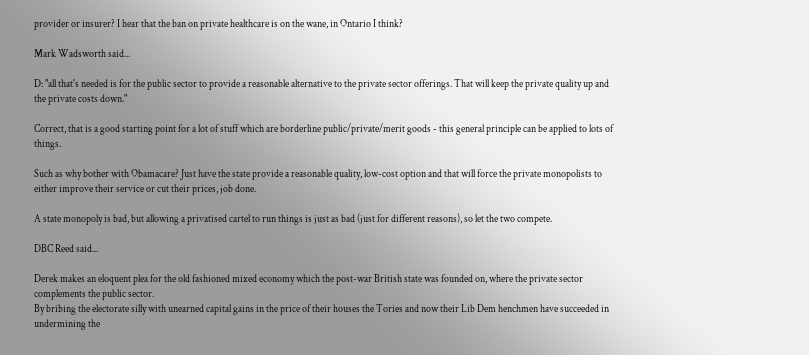provider or insurer? I hear that the ban on private healthcare is on the wane, in Ontario I think?

Mark Wadsworth said...

D: "all that's needed is for the public sector to provide a reasonable alternative to the private sector offerings. That will keep the private quality up and the private costs down."

Correct, that is a good starting point for a lot of stuff which are borderline public/private/merit goods - this general principle can be applied to lots of things.

Such as why bother with Obamacare? Just have the state provide a reasonable quality, low-cost option and that will force the private monopolists to either improve their service or cut their prices, job done.

A state monopoly is bad, but allowing a privatised cartel to run things is just as bad (just for different reasons), so let the two compete.

DBC Reed said...

Derek makes an eloquent plea for the old fashioned mixed economy which the post-war British state was founded on, where the private sector complements the public sector.
By bribing the electorate silly with unearned capital gains in the price of their houses the Tories and now their Lib Dem henchmen have succeeded in undermining the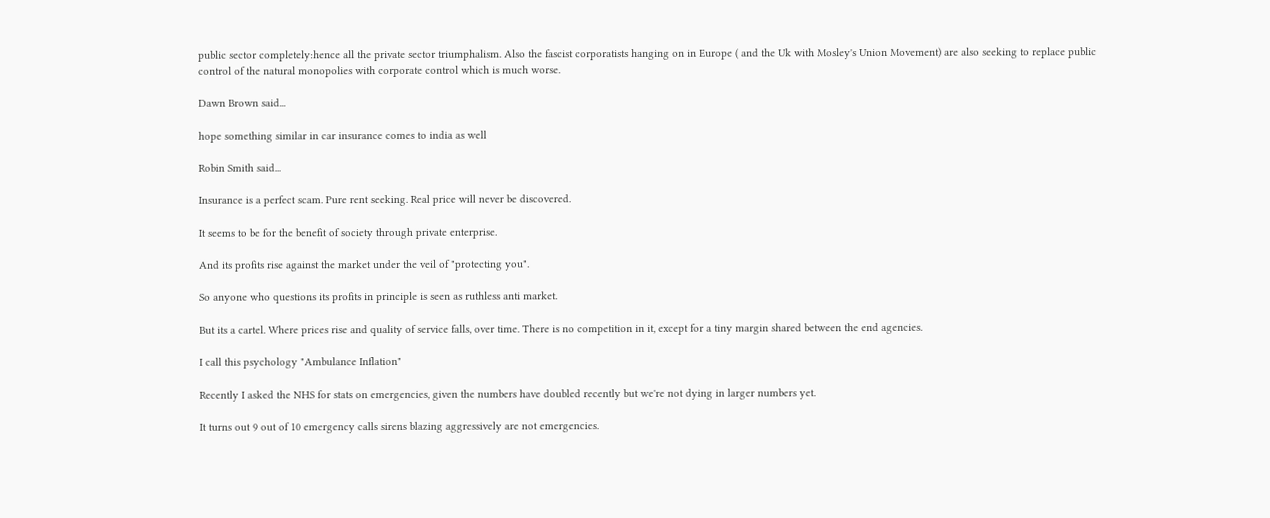public sector completely:hence all the private sector triumphalism. Also the fascist corporatists hanging on in Europe ( and the Uk with Mosley's Union Movement) are also seeking to replace public control of the natural monopolies with corporate control which is much worse.

Dawn Brown said...

hope something similar in car insurance comes to india as well

Robin Smith said...

Insurance is a perfect scam. Pure rent seeking. Real price will never be discovered.

It seems to be for the benefit of society through private enterprise.

And its profits rise against the market under the veil of "protecting you".

So anyone who questions its profits in principle is seen as ruthless anti market.

But its a cartel. Where prices rise and quality of service falls, over time. There is no competition in it, except for a tiny margin shared between the end agencies.

I call this psychology "Ambulance Inflation"

Recently I asked the NHS for stats on emergencies, given the numbers have doubled recently but we're not dying in larger numbers yet.

It turns out 9 out of 10 emergency calls sirens blazing aggressively are not emergencies.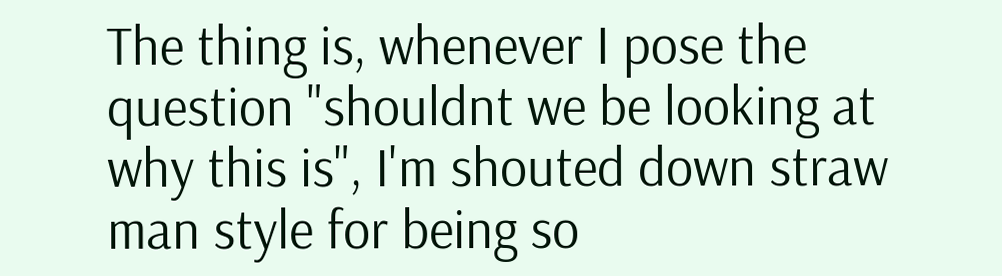The thing is, whenever I pose the question "shouldnt we be looking at why this is", I'm shouted down straw man style for being so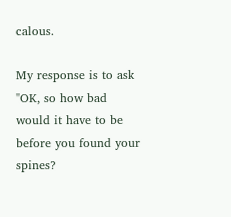calous.

My response is to ask "OK, so how bad would it have to be before you found your spines?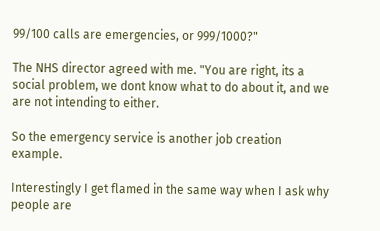99/100 calls are emergencies, or 999/1000?"

The NHS director agreed with me. "You are right, its a social problem, we dont know what to do about it, and we are not intending to either.

So the emergency service is another job creation example.

Interestingly I get flamed in the same way when I ask why people are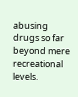abusing drugs so far beyond mere recreational levels.